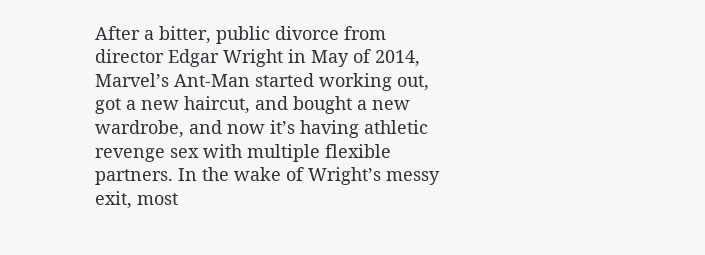After a bitter, public divorce from director Edgar Wright in May of 2014, Marvel’s Ant-Man started working out, got a new haircut, and bought a new wardrobe, and now it’s having athletic revenge sex with multiple flexible partners. In the wake of Wright’s messy exit, most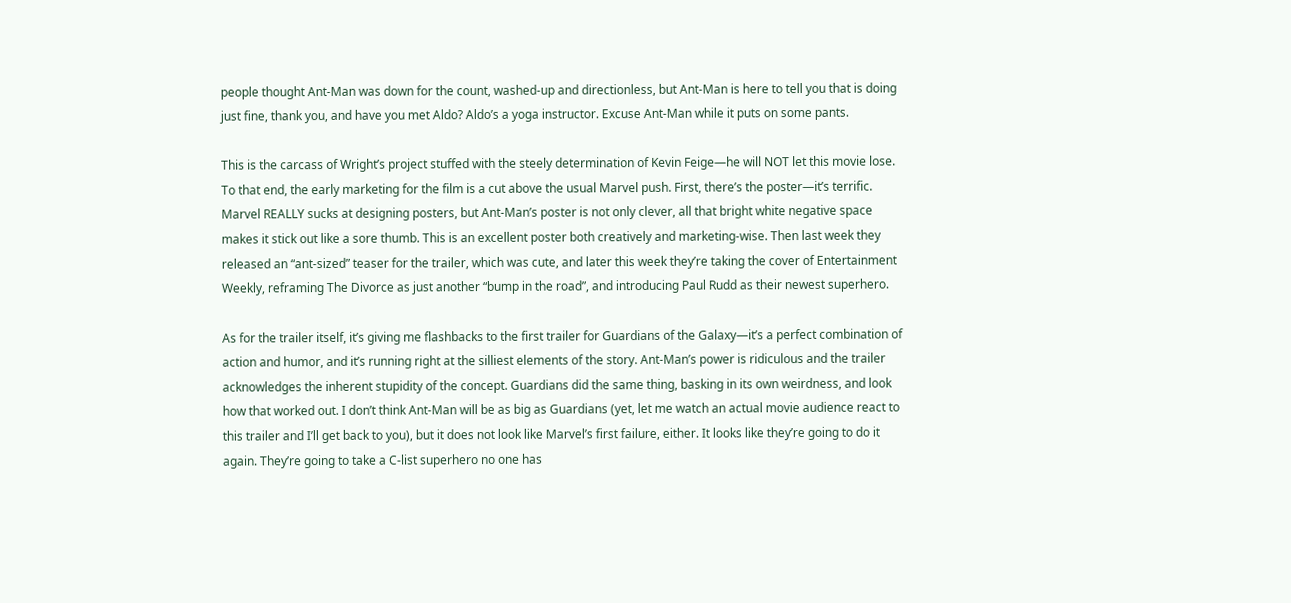people thought Ant-Man was down for the count, washed-up and directionless, but Ant-Man is here to tell you that is doing just fine, thank you, and have you met Aldo? Aldo’s a yoga instructor. Excuse Ant-Man while it puts on some pants.

This is the carcass of Wright’s project stuffed with the steely determination of Kevin Feige—he will NOT let this movie lose. To that end, the early marketing for the film is a cut above the usual Marvel push. First, there’s the poster—it’s terrific. Marvel REALLY sucks at designing posters, but Ant-Man’s poster is not only clever, all that bright white negative space makes it stick out like a sore thumb. This is an excellent poster both creatively and marketing-wise. Then last week they released an “ant-sized” teaser for the trailer, which was cute, and later this week they’re taking the cover of Entertainment Weekly, reframing The Divorce as just another “bump in the road”, and introducing Paul Rudd as their newest superhero.

As for the trailer itself, it’s giving me flashbacks to the first trailer for Guardians of the Galaxy—it’s a perfect combination of action and humor, and it’s running right at the silliest elements of the story. Ant-Man’s power is ridiculous and the trailer acknowledges the inherent stupidity of the concept. Guardians did the same thing, basking in its own weirdness, and look how that worked out. I don’t think Ant-Man will be as big as Guardians (yet, let me watch an actual movie audience react to this trailer and I’ll get back to you), but it does not look like Marvel’s first failure, either. It looks like they’re going to do it again. They’re going to take a C-list superhero no one has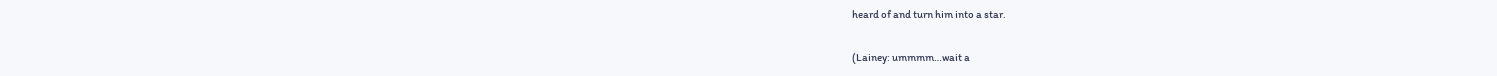heard of and turn him into a star.

(Lainey: ummmm…wait a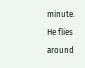minute. He flies around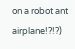on a robot ant airplane!?!?)